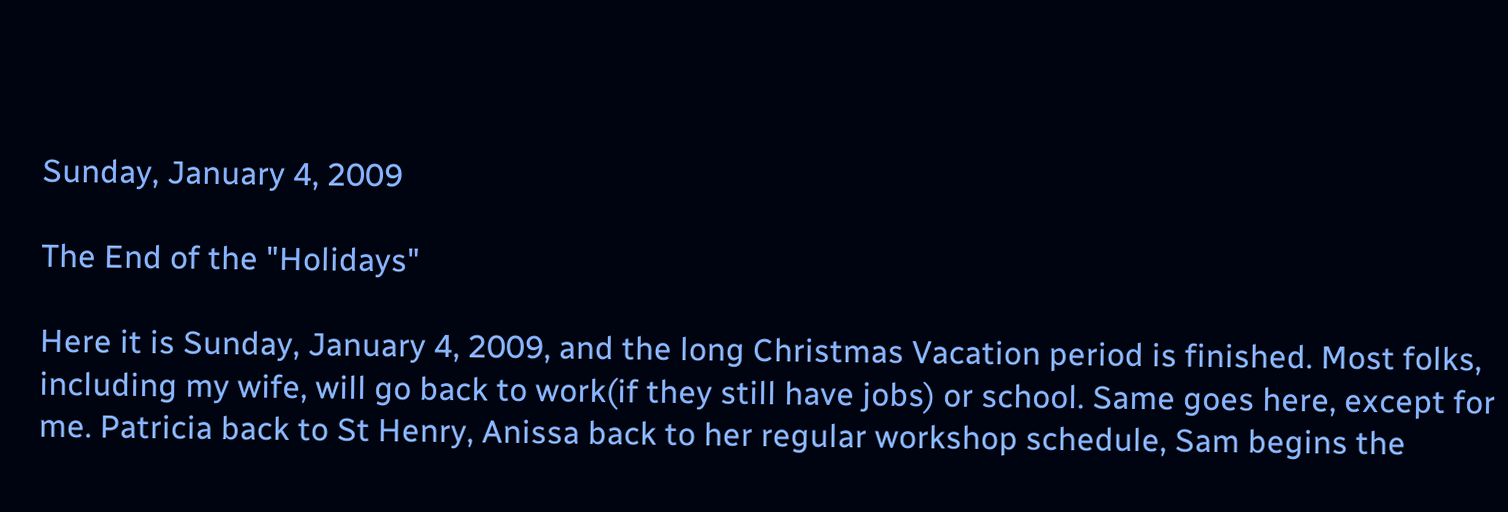Sunday, January 4, 2009

The End of the "Holidays"

Here it is Sunday, January 4, 2009, and the long Christmas Vacation period is finished. Most folks, including my wife, will go back to work(if they still have jobs) or school. Same goes here, except for me. Patricia back to St Henry, Anissa back to her regular workshop schedule, Sam begins the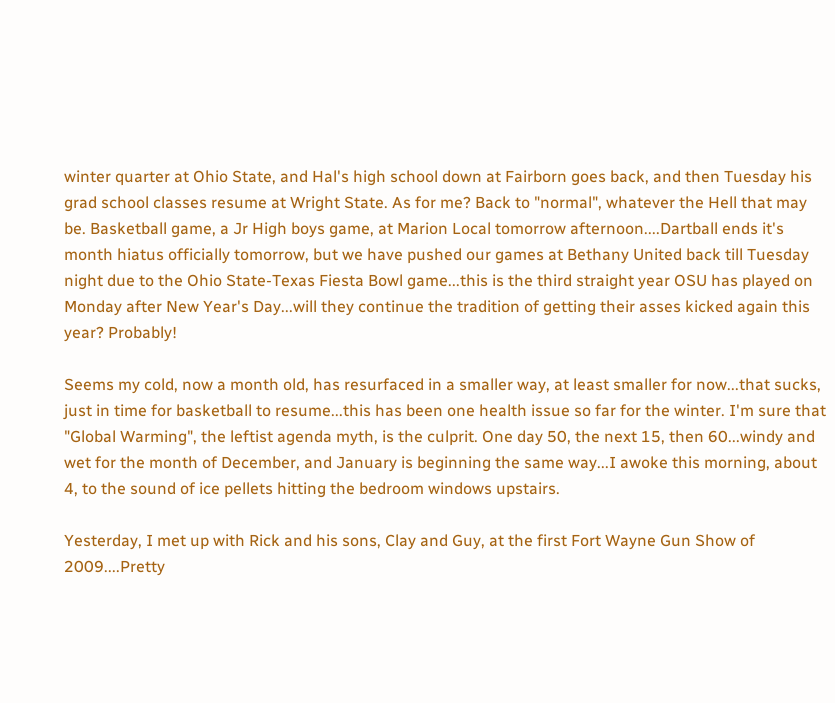winter quarter at Ohio State, and Hal's high school down at Fairborn goes back, and then Tuesday his grad school classes resume at Wright State. As for me? Back to "normal", whatever the Hell that may be. Basketball game, a Jr High boys game, at Marion Local tomorrow afternoon....Dartball ends it's month hiatus officially tomorrow, but we have pushed our games at Bethany United back till Tuesday night due to the Ohio State-Texas Fiesta Bowl game...this is the third straight year OSU has played on Monday after New Year's Day...will they continue the tradition of getting their asses kicked again this year? Probably!

Seems my cold, now a month old, has resurfaced in a smaller way, at least smaller for now...that sucks, just in time for basketball to resume...this has been one health issue so far for the winter. I'm sure that "Global Warming", the leftist agenda myth, is the culprit. One day 50, the next 15, then 60...windy and wet for the month of December, and January is beginning the same way...I awoke this morning, about 4, to the sound of ice pellets hitting the bedroom windows upstairs.

Yesterday, I met up with Rick and his sons, Clay and Guy, at the first Fort Wayne Gun Show of 2009....Pretty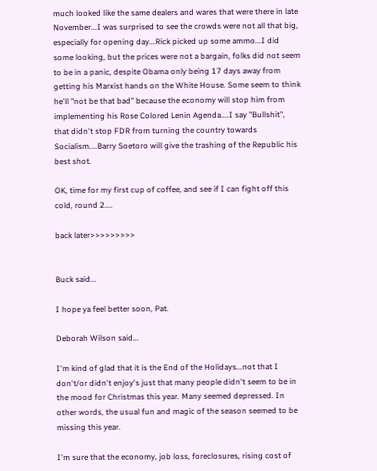much looked like the same dealers and wares that were there in late November...I was surprised to see the crowds were not all that big, especially for opening day...Rick picked up some ammo...I did some looking, but the prices were not a bargain, folks did not seem to be in a panic, despite Obama only being 17 days away from getting his Marxist hands on the White House. Some seem to think he'll "not be that bad" because the economy will stop him from implementing his Rose Colored Lenin Agenda....I say "Bullshit", that didn't stop FDR from turning the country towards Socialism....Barry Soetoro will give the trashing of the Republic his best shot.

OK, time for my first cup of coffee, and see if I can fight off this cold, round 2....

back later>>>>>>>>>


Buck said...

I hope ya feel better soon, Pat.

Deborah Wilson said...

I'm kind of glad that it is the End of the Holidays...not that I don't/or didn't enjoy's just that many people didn't seem to be in the mood for Christmas this year. Many seemed depressed. In other words, the usual fun and magic of the season seemed to be missing this year.

I'm sure that the economy, job loss, foreclosures, rising cost of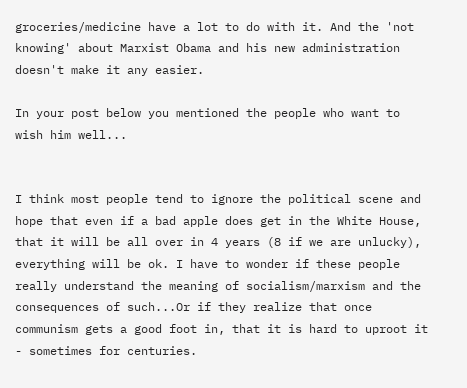groceries/medicine have a lot to do with it. And the 'not knowing' about Marxist Obama and his new administration doesn't make it any easier.

In your post below you mentioned the people who want to wish him well...


I think most people tend to ignore the political scene and hope that even if a bad apple does get in the White House, that it will be all over in 4 years (8 if we are unlucky), everything will be ok. I have to wonder if these people really understand the meaning of socialism/marxism and the consequences of such...Or if they realize that once communism gets a good foot in, that it is hard to uproot it - sometimes for centuries.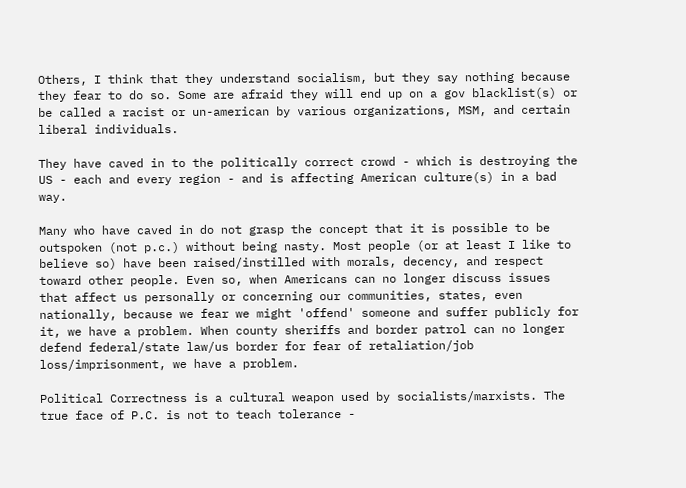Others, I think that they understand socialism, but they say nothing because they fear to do so. Some are afraid they will end up on a gov blacklist(s) or be called a racist or un-american by various organizations, MSM, and certain liberal individuals.

They have caved in to the politically correct crowd - which is destroying the US - each and every region - and is affecting American culture(s) in a bad way.

Many who have caved in do not grasp the concept that it is possible to be outspoken (not p.c.) without being nasty. Most people (or at least I like to believe so) have been raised/instilled with morals, decency, and respect toward other people. Even so, when Americans can no longer discuss issues that affect us personally or concerning our communities, states, even nationally, because we fear we might 'offend' someone and suffer publicly for it, we have a problem. When county sheriffs and border patrol can no longer defend federal/state law/us border for fear of retaliation/job loss/imprisonment, we have a problem.

Political Correctness is a cultural weapon used by socialists/marxists. The true face of P.C. is not to teach tolerance -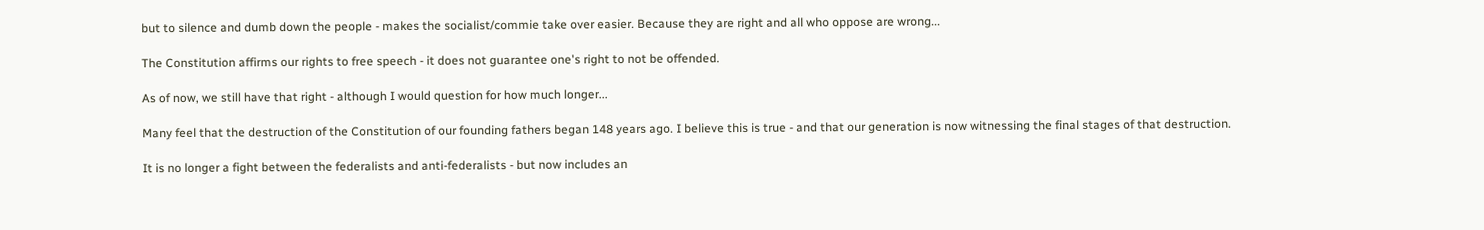but to silence and dumb down the people - makes the socialist/commie take over easier. Because they are right and all who oppose are wrong...

The Constitution affirms our rights to free speech - it does not guarantee one's right to not be offended.

As of now, we still have that right - although I would question for how much longer...

Many feel that the destruction of the Constitution of our founding fathers began 148 years ago. I believe this is true - and that our generation is now witnessing the final stages of that destruction.

It is no longer a fight between the federalists and anti-federalists - but now includes an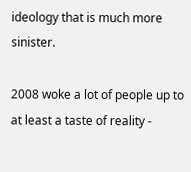ideology that is much more sinister.

2008 woke a lot of people up to at least a taste of reality -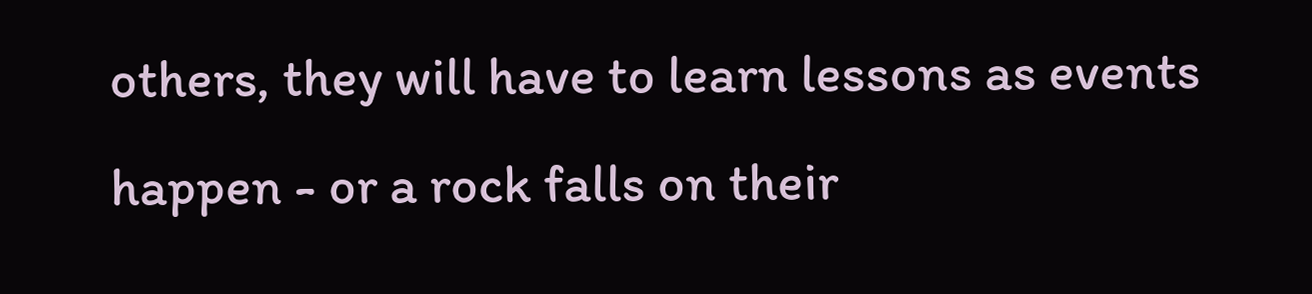others, they will have to learn lessons as events happen - or a rock falls on their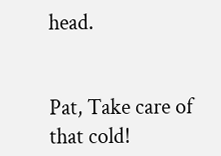head.


Pat, Take care of that cold!